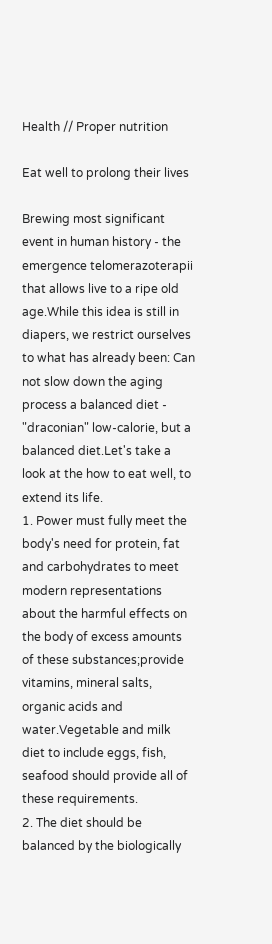Health // Proper nutrition

Eat well to prolong their lives

Brewing most significant event in human history - the emergence telomerazoterapii that allows live to a ripe old age.While this idea is still in diapers, we restrict ourselves to what has already been: Can not slow down the aging process a balanced diet - "draconian" low-calorie, but a balanced diet.Let's take a look at the how to eat well, to extend its life.
1. Power must fully meet the body's need for protein, fat and carbohydrates to meet modern representations about the harmful effects on the body of excess amounts of these substances;provide vitamins, mineral salts, organic acids and water.Vegetable and milk diet to include eggs, fish, seafood should provide all of these requirements.
2. The diet should be balanced by the biologically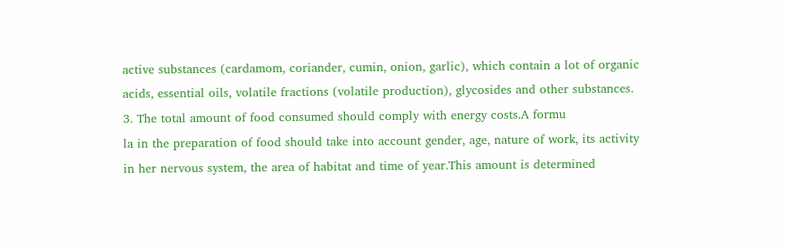active substances (cardamom, coriander, cumin, onion, garlic), which contain a lot of organic acids, essential oils, volatile fractions (volatile production), glycosides and other substances.
3. The total amount of food consumed should comply with energy costs.A formu
la in the preparation of food should take into account gender, age, nature of work, its activity in her nervous system, the area of habitat and time of year.This amount is determined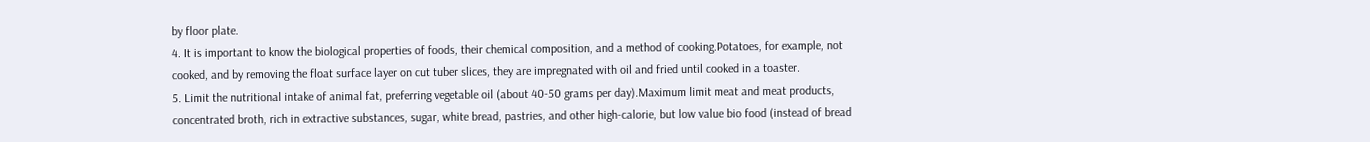by floor plate.
4. It is important to know the biological properties of foods, their chemical composition, and a method of cooking.Potatoes, for example, not cooked, and by removing the float surface layer on cut tuber slices, they are impregnated with oil and fried until cooked in a toaster.
5. Limit the nutritional intake of animal fat, preferring vegetable oil (about 40-50 grams per day).Maximum limit meat and meat products, concentrated broth, rich in extractive substances, sugar, white bread, pastries, and other high-calorie, but low value bio food (instead of bread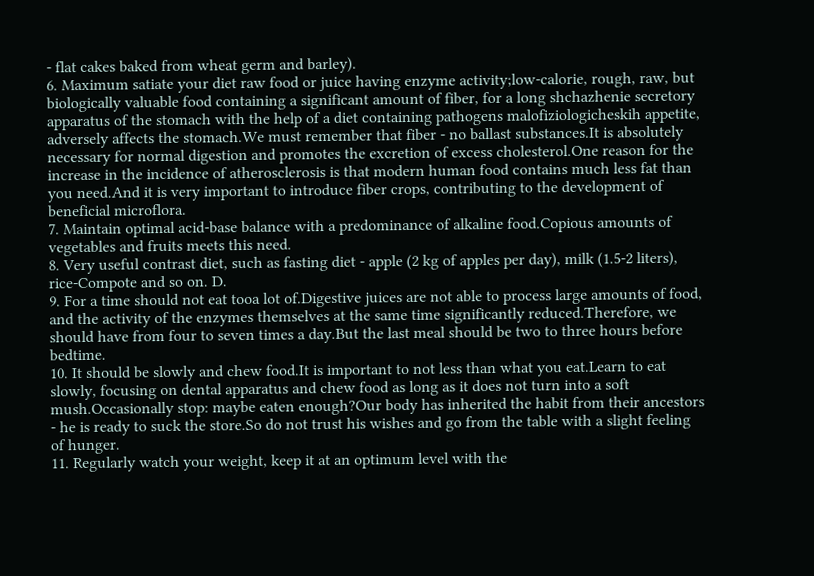- flat cakes baked from wheat germ and barley).
6. Maximum satiate your diet raw food or juice having enzyme activity;low-calorie, rough, raw, but biologically valuable food containing a significant amount of fiber, for a long shchazhenie secretory apparatus of the stomach with the help of a diet containing pathogens malofiziologicheskih appetite, adversely affects the stomach.We must remember that fiber - no ballast substances.It is absolutely necessary for normal digestion and promotes the excretion of excess cholesterol.One reason for the increase in the incidence of atherosclerosis is that modern human food contains much less fat than you need.And it is very important to introduce fiber crops, contributing to the development of beneficial microflora.
7. Maintain optimal acid-base balance with a predominance of alkaline food.Copious amounts of vegetables and fruits meets this need.
8. Very useful contrast diet, such as fasting diet - apple (2 kg of apples per day), milk (1.5-2 liters), rice-Compote and so on. D.
9. For a time should not eat tooa lot of.Digestive juices are not able to process large amounts of food, and the activity of the enzymes themselves at the same time significantly reduced.Therefore, we should have from four to seven times a day.But the last meal should be two to three hours before bedtime.
10. It should be slowly and chew food.It is important to not less than what you eat.Learn to eat slowly, focusing on dental apparatus and chew food as long as it does not turn into a soft mush.Occasionally stop: maybe eaten enough?Our body has inherited the habit from their ancestors - he is ready to suck the store.So do not trust his wishes and go from the table with a slight feeling of hunger.
11. Regularly watch your weight, keep it at an optimum level with the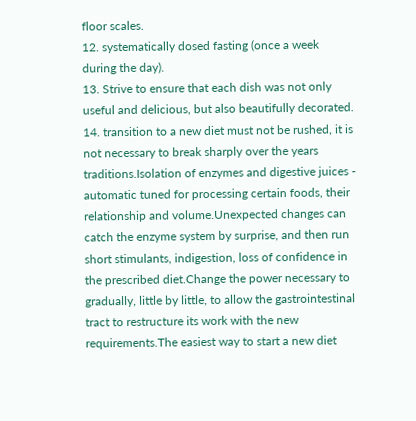floor scales.
12. systematically dosed fasting (once a week during the day).
13. Strive to ensure that each dish was not only useful and delicious, but also beautifully decorated.
14. transition to a new diet must not be rushed, it is not necessary to break sharply over the years traditions.Isolation of enzymes and digestive juices - automatic tuned for processing certain foods, their relationship and volume.Unexpected changes can catch the enzyme system by surprise, and then run short stimulants, indigestion, loss of confidence in the prescribed diet.Change the power necessary to gradually, little by little, to allow the gastrointestinal tract to restructure its work with the new requirements.The easiest way to start a new diet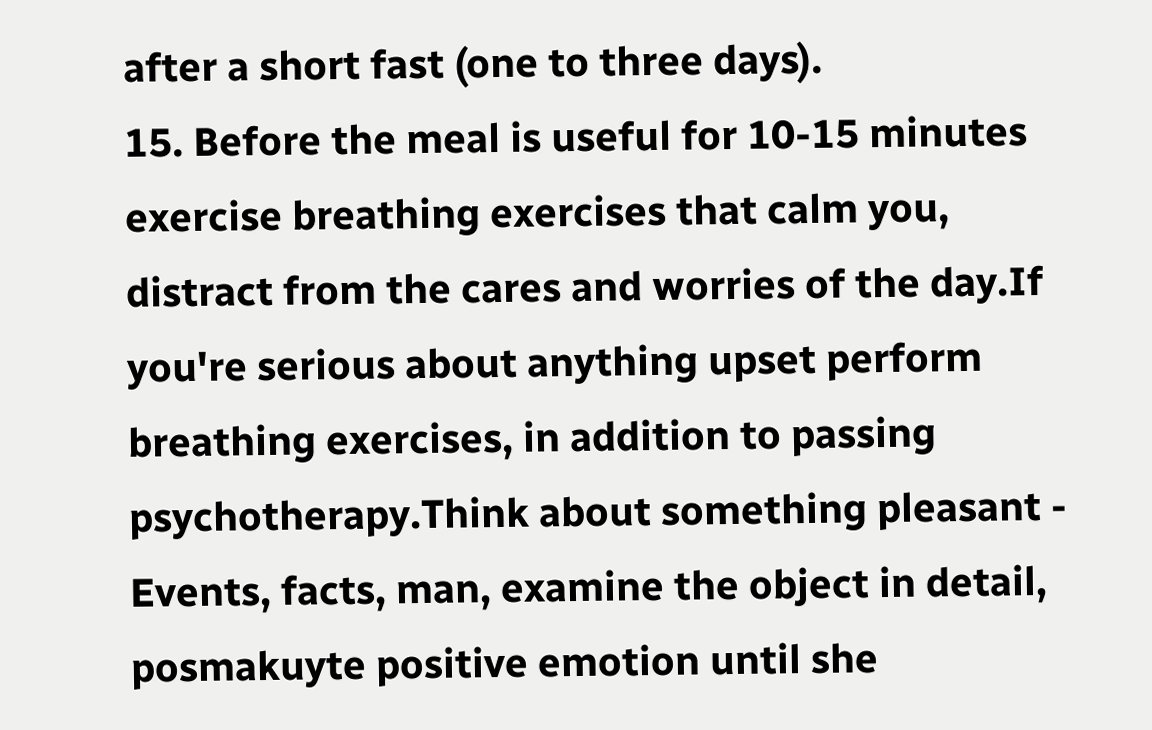after a short fast (one to three days).
15. Before the meal is useful for 10-15 minutes exercise breathing exercises that calm you, distract from the cares and worries of the day.If you're serious about anything upset perform breathing exercises, in addition to passing psychotherapy.Think about something pleasant - Events, facts, man, examine the object in detail, posmakuyte positive emotion until she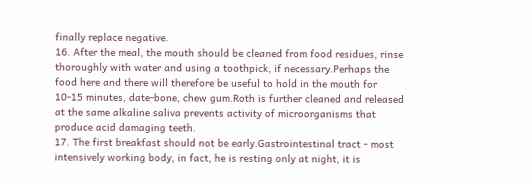finally replace negative.
16. After the meal, the mouth should be cleaned from food residues, rinse thoroughly with water and using a toothpick, if necessary.Perhaps the food here and there will therefore be useful to hold in the mouth for 10-15 minutes, date-bone, chew gum.Roth is further cleaned and released at the same alkaline saliva prevents activity of microorganisms that produce acid damaging teeth.
17. The first breakfast should not be early.Gastrointestinal tract - most intensively working body, in fact, he is resting only at night, it is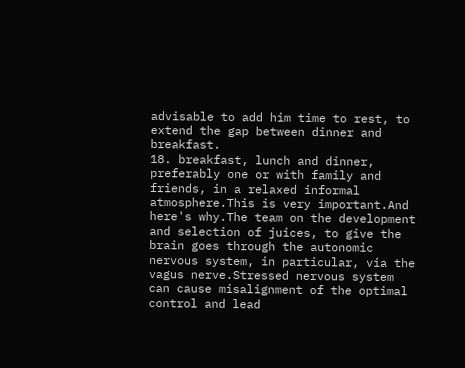advisable to add him time to rest, to extend the gap between dinner and breakfast.
18. breakfast, lunch and dinner, preferably one or with family and friends, in a relaxed informal atmosphere.This is very important.And here's why.The team on the development and selection of juices, to give the brain goes through the autonomic nervous system, in particular, via the vagus nerve.Stressed nervous system can cause misalignment of the optimal control and lead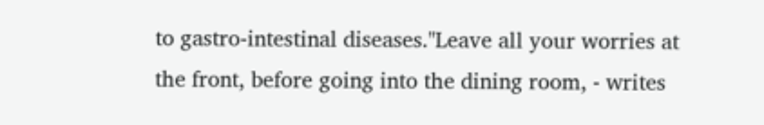to gastro-intestinal diseases."Leave all your worries at the front, before going into the dining room, - writes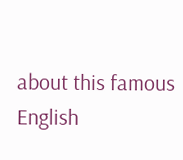about this famous English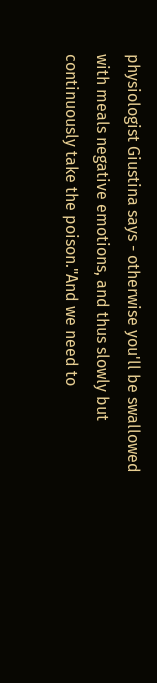physiologist Giustina says - otherwise you'll be swallowed with meals negative emotions, and thus slowly but continuously take the poison."And we need to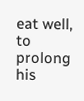eat well, to prolong his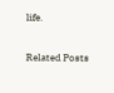life.

Related Posts